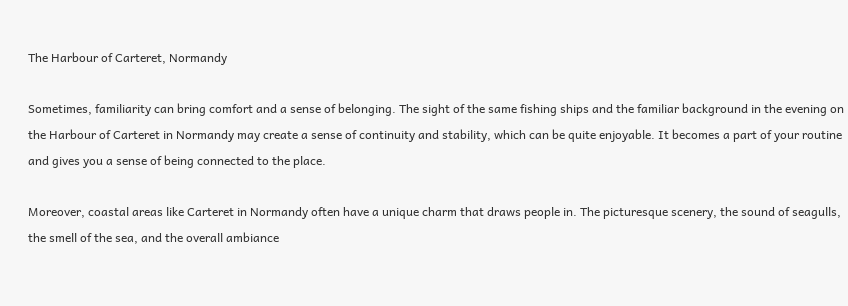The Harbour of Carteret, Normandy

Sometimes, familiarity can bring comfort and a sense of belonging. The sight of the same fishing ships and the familiar background in the evening on the Harbour of Carteret in Normandy may create a sense of continuity and stability, which can be quite enjoyable. It becomes a part of your routine and gives you a sense of being connected to the place.

Moreover, coastal areas like Carteret in Normandy often have a unique charm that draws people in. The picturesque scenery, the sound of seagulls, the smell of the sea, and the overall ambiance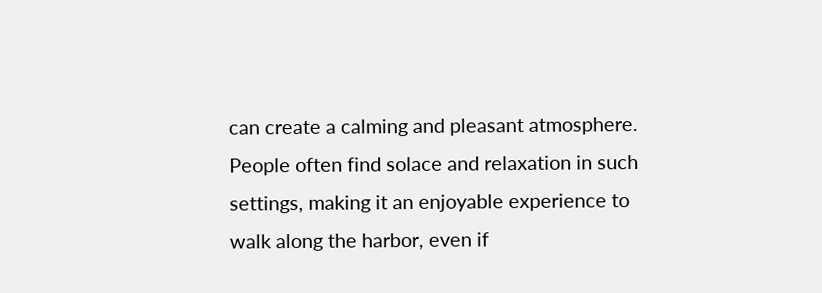can create a calming and pleasant atmosphere. People often find solace and relaxation in such settings, making it an enjoyable experience to walk along the harbor, even if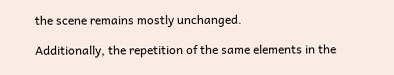the scene remains mostly unchanged.

Additionally, the repetition of the same elements in the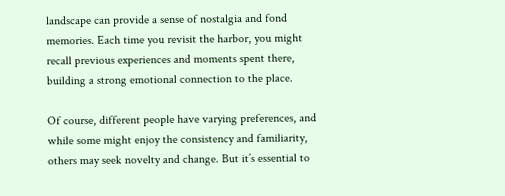landscape can provide a sense of nostalgia and fond memories. Each time you revisit the harbor, you might recall previous experiences and moments spent there, building a strong emotional connection to the place.

Of course, different people have varying preferences, and while some might enjoy the consistency and familiarity, others may seek novelty and change. But it’s essential to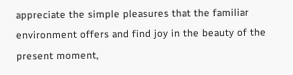appreciate the simple pleasures that the familiar environment offers and find joy in the beauty of the present moment,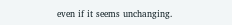even if it seems unchanging.